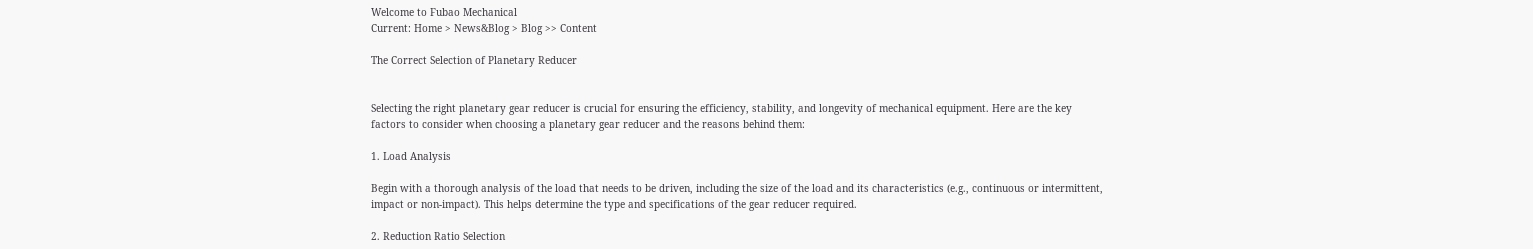Welcome to Fubao Mechanical
Current: Home > News&Blog > Blog >> Content

The Correct Selection of Planetary Reducer


Selecting the right planetary gear reducer is crucial for ensuring the efficiency, stability, and longevity of mechanical equipment. Here are the key factors to consider when choosing a planetary gear reducer and the reasons behind them:

1. Load Analysis

Begin with a thorough analysis of the load that needs to be driven, including the size of the load and its characteristics (e.g., continuous or intermittent, impact or non-impact). This helps determine the type and specifications of the gear reducer required.

2. Reduction Ratio Selection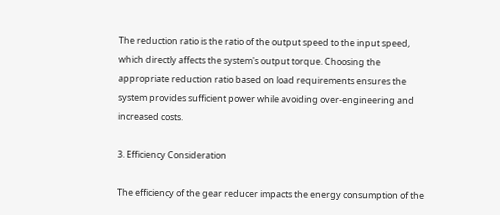The reduction ratio is the ratio of the output speed to the input speed, which directly affects the system's output torque. Choosing the appropriate reduction ratio based on load requirements ensures the system provides sufficient power while avoiding over-engineering and increased costs.

3. Efficiency Consideration

The efficiency of the gear reducer impacts the energy consumption of the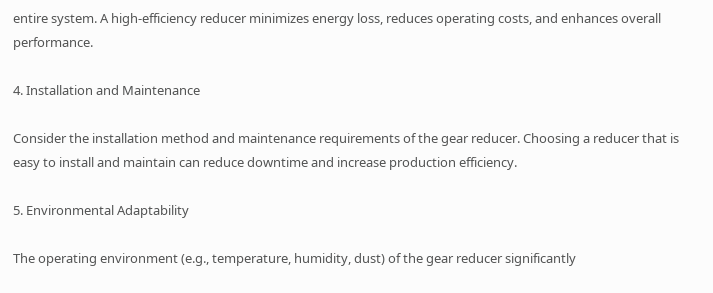entire system. A high-efficiency reducer minimizes energy loss, reduces operating costs, and enhances overall performance.

4. Installation and Maintenance

Consider the installation method and maintenance requirements of the gear reducer. Choosing a reducer that is easy to install and maintain can reduce downtime and increase production efficiency.

5. Environmental Adaptability

The operating environment (e.g., temperature, humidity, dust) of the gear reducer significantly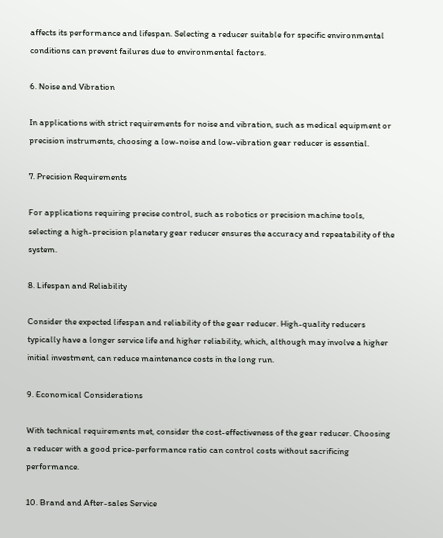affects its performance and lifespan. Selecting a reducer suitable for specific environmental conditions can prevent failures due to environmental factors.

6. Noise and Vibration

In applications with strict requirements for noise and vibration, such as medical equipment or precision instruments, choosing a low-noise and low-vibration gear reducer is essential.

7. Precision Requirements

For applications requiring precise control, such as robotics or precision machine tools, selecting a high-precision planetary gear reducer ensures the accuracy and repeatability of the system.

8. Lifespan and Reliability

Consider the expected lifespan and reliability of the gear reducer. High-quality reducers typically have a longer service life and higher reliability, which, although may involve a higher initial investment, can reduce maintenance costs in the long run.

9. Economical Considerations

With technical requirements met, consider the cost-effectiveness of the gear reducer. Choosing a reducer with a good price-performance ratio can control costs without sacrificing performance.

10. Brand and After-sales Service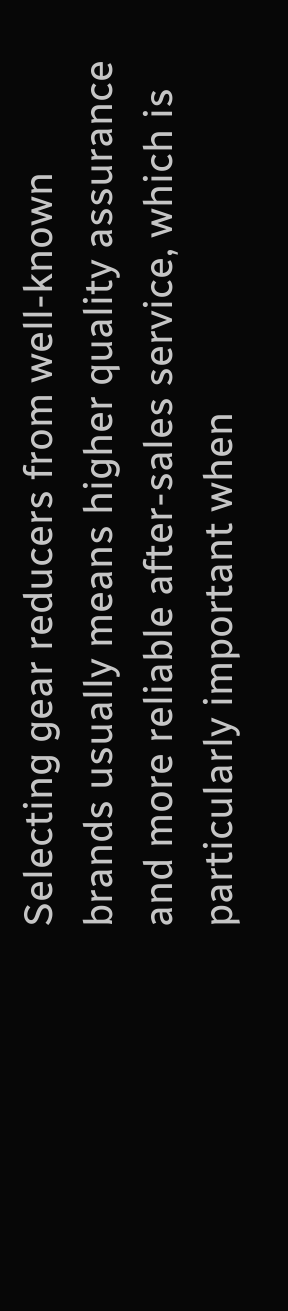Selecting gear reducers from well-known brands usually means higher quality assurance and more reliable after-sales service, which is particularly important when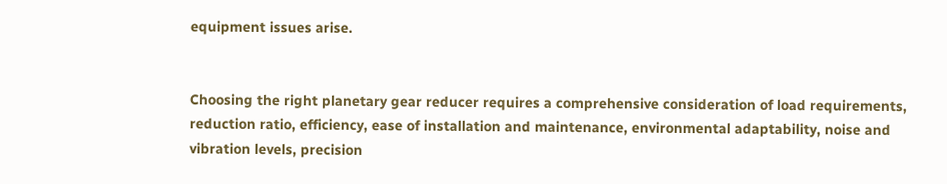equipment issues arise.


Choosing the right planetary gear reducer requires a comprehensive consideration of load requirements, reduction ratio, efficiency, ease of installation and maintenance, environmental adaptability, noise and vibration levels, precision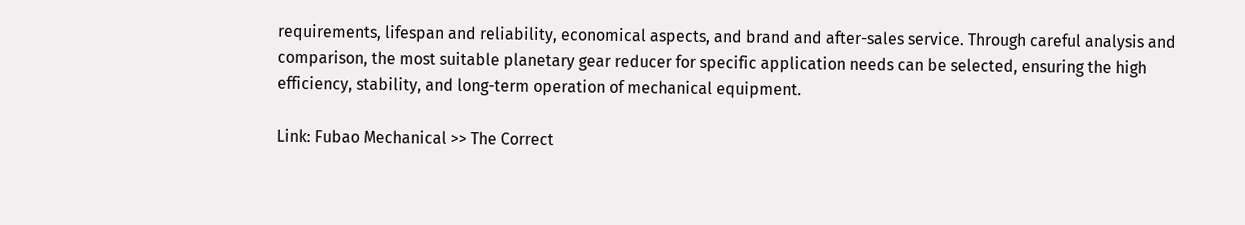requirements, lifespan and reliability, economical aspects, and brand and after-sales service. Through careful analysis and comparison, the most suitable planetary gear reducer for specific application needs can be selected, ensuring the high efficiency, stability, and long-term operation of mechanical equipment.

Link: Fubao Mechanical >> The Correct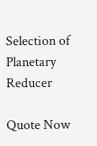Selection of Planetary Reducer

Quote Now